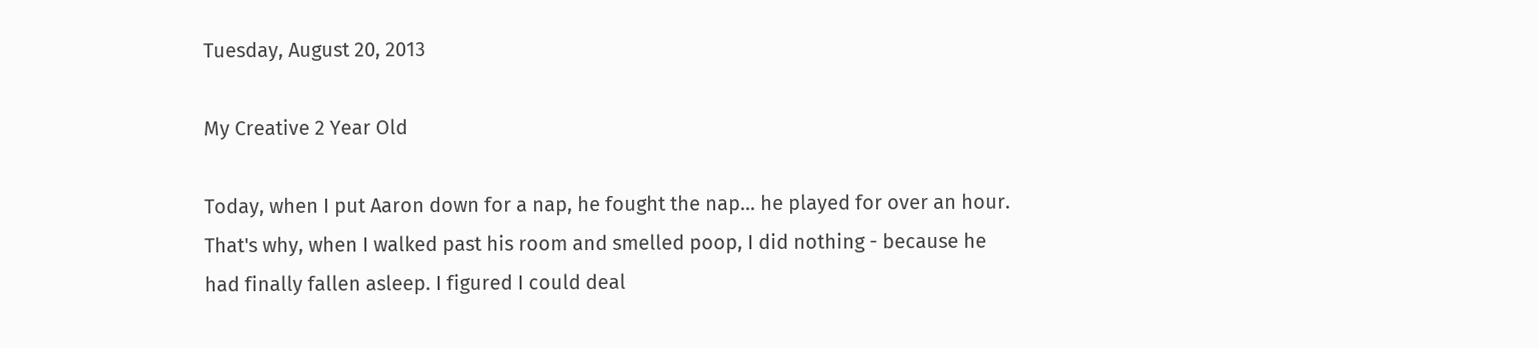Tuesday, August 20, 2013

My Creative 2 Year Old

Today, when I put Aaron down for a nap, he fought the nap... he played for over an hour.
That's why, when I walked past his room and smelled poop, I did nothing - because he had finally fallen asleep. I figured I could deal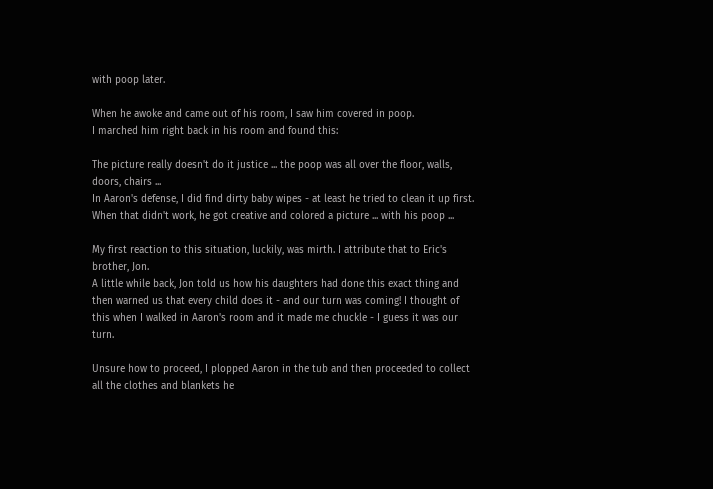with poop later.

When he awoke and came out of his room, I saw him covered in poop.
I marched him right back in his room and found this:

The picture really doesn't do it justice ... the poop was all over the floor, walls, doors, chairs ...
In Aaron's defense, I did find dirty baby wipes - at least he tried to clean it up first.
When that didn't work, he got creative and colored a picture ... with his poop ...

My first reaction to this situation, luckily, was mirth. I attribute that to Eric's brother, Jon.
A little while back, Jon told us how his daughters had done this exact thing and then warned us that every child does it - and our turn was coming! I thought of this when I walked in Aaron's room and it made me chuckle - I guess it was our turn.

Unsure how to proceed, I plopped Aaron in the tub and then proceeded to collect all the clothes and blankets he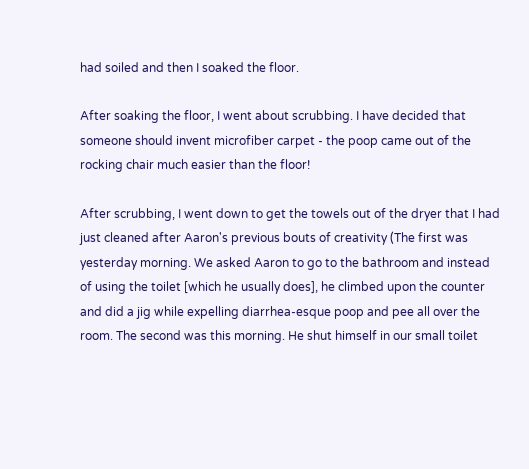had soiled and then I soaked the floor.

After soaking the floor, I went about scrubbing. I have decided that someone should invent microfiber carpet - the poop came out of the rocking chair much easier than the floor!

After scrubbing, I went down to get the towels out of the dryer that I had just cleaned after Aaron's previous bouts of creativity (The first was yesterday morning. We asked Aaron to go to the bathroom and instead of using the toilet [which he usually does], he climbed upon the counter and did a jig while expelling diarrhea-esque poop and pee all over the room. The second was this morning. He shut himself in our small toilet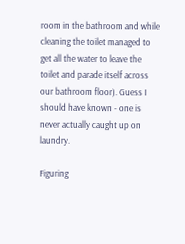room in the bathroom and while cleaning the toilet managed to get all the water to leave the toilet and parade itself across our bathroom floor). Guess I should have known - one is never actually caught up on laundry.

Figuring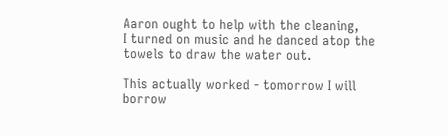Aaron ought to help with the cleaning,
I turned on music and he danced atop the towels to draw the water out.

This actually worked - tomorrow I will borrow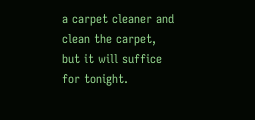a carpet cleaner and clean the carpet,
but it will suffice for tonight.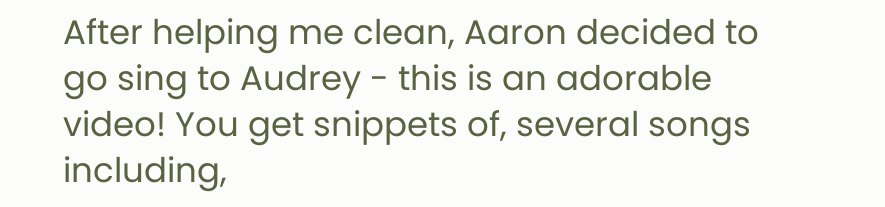After helping me clean, Aaron decided to go sing to Audrey - this is an adorable video! You get snippets of, several songs including,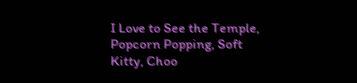I Love to See the Temple, Popcorn Popping, Soft Kitty, Choo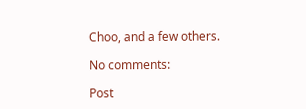Choo, and a few others.

No comments:

Post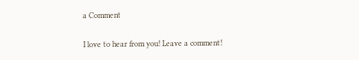a Comment

I love to hear from you! Leave a comment!